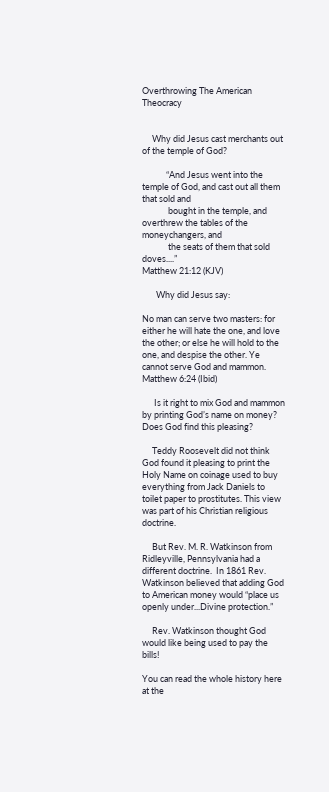Overthrowing The American Theocracy


     Why did Jesus cast merchants out of the temple of God?

            “And Jesus went into the temple of God, and cast out all them that sold and
             bought in the temple, and overthrew the tables of the moneychangers, and
             the seats of them that sold doves....”
Matthew 21:12 (KJV)

       Why did Jesus say:

No man can serve two masters: for either he will hate the one, and love the other; or else he will hold to the one, and despise the other. Ye cannot serve God and mammon.  Matthew 6:24 (Ibid)

      Is it right to mix God and mammon by printing God’s name on money? Does God find this pleasing?

     Teddy Roosevelt did not think God found it pleasing to print the Holy Name on coinage used to buy everything from Jack Daniels to toilet paper to prostitutes. This view was part of his Christian religious doctrine.

     But Rev. M. R. Watkinson from Ridleyville, Pennsylvania had a different doctrine.  In 1861 Rev. Watkinson believed that adding God to American money would “place us openly under...Divine protection.”

     Rev. Watkinson thought God would like being used to pay the bills!

You can read the whole history here at the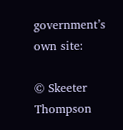government’s own site:

© Skeeter Thompson